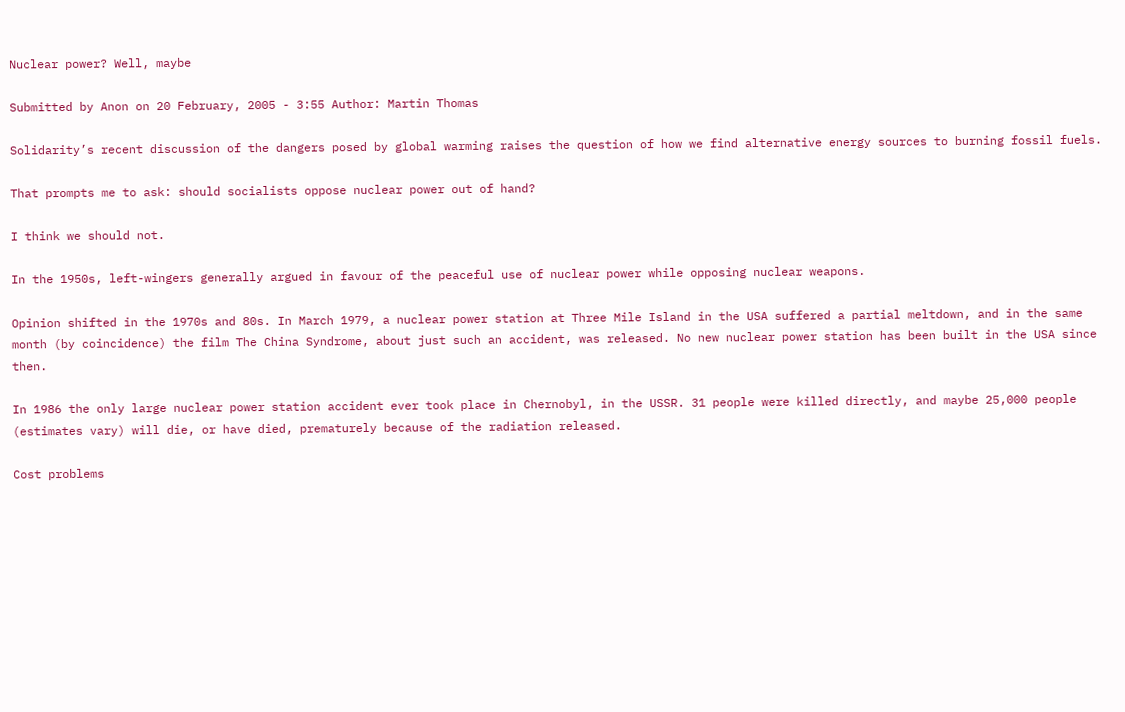Nuclear power? Well, maybe

Submitted by Anon on 20 February, 2005 - 3:55 Author: Martin Thomas

Solidarity’s recent discussion of the dangers posed by global warming raises the question of how we find alternative energy sources to burning fossil fuels.

That prompts me to ask: should socialists oppose nuclear power out of hand?

I think we should not.

In the 1950s, left-wingers generally argued in favour of the peaceful use of nuclear power while opposing nuclear weapons.

Opinion shifted in the 1970s and 80s. In March 1979, a nuclear power station at Three Mile Island in the USA suffered a partial meltdown, and in the same month (by coincidence) the film The China Syndrome, about just such an accident, was released. No new nuclear power station has been built in the USA since then.

In 1986 the only large nuclear power station accident ever took place in Chernobyl, in the USSR. 31 people were killed directly, and maybe 25,000 people (estimates vary) will die, or have died, prematurely because of the radiation released.

Cost problems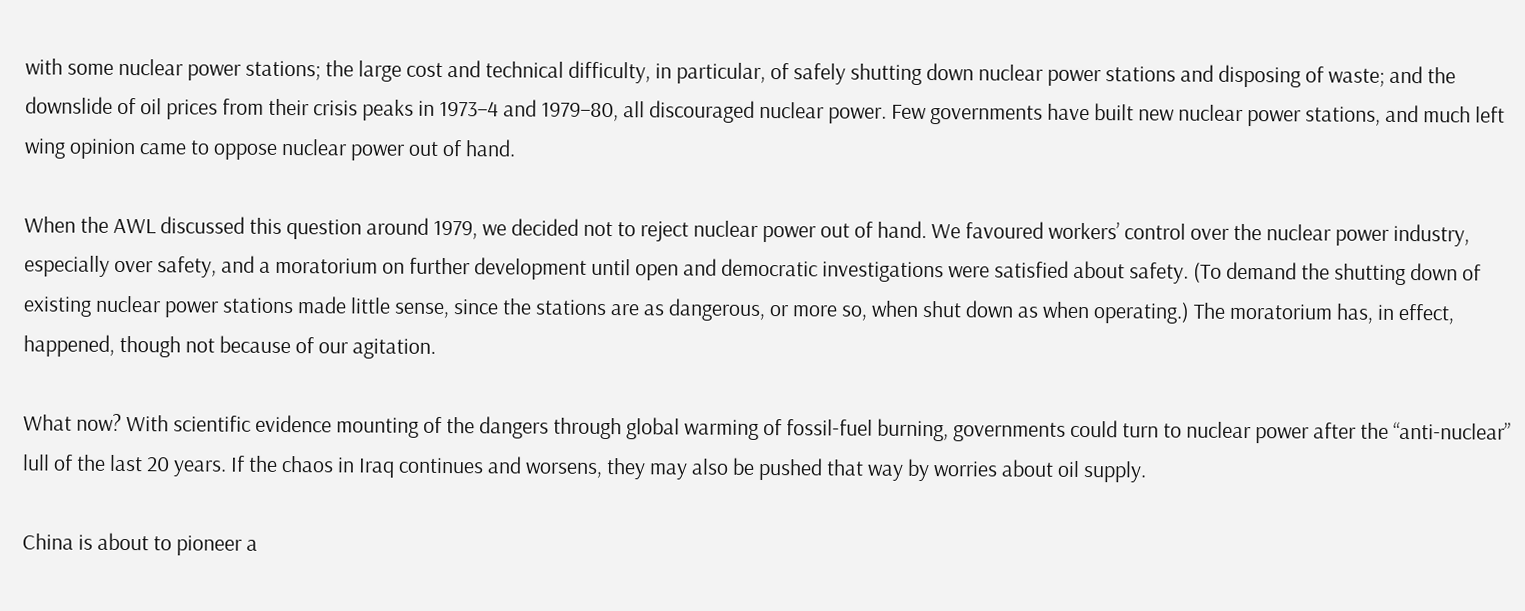with some nuclear power stations; the large cost and technical difficulty, in particular, of safely shutting down nuclear power stations and disposing of waste; and the downslide of oil prices from their crisis peaks in 1973–4 and 1979–80, all discouraged nuclear power. Few governments have built new nuclear power stations, and much left wing opinion came to oppose nuclear power out of hand.

When the AWL discussed this question around 1979, we decided not to reject nuclear power out of hand. We favoured workers’ control over the nuclear power industry, especially over safety, and a moratorium on further development until open and democratic investigations were satisfied about safety. (To demand the shutting down of existing nuclear power stations made little sense, since the stations are as dangerous, or more so, when shut down as when operating.) The moratorium has, in effect, happened, though not because of our agitation.

What now? With scientific evidence mounting of the dangers through global warming of fossil-fuel burning, governments could turn to nuclear power after the “anti-nuclear” lull of the last 20 years. If the chaos in Iraq continues and worsens, they may also be pushed that way by worries about oil supply.

China is about to pioneer a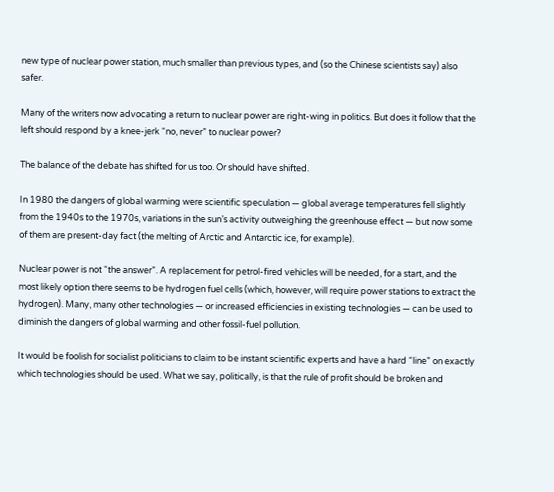new type of nuclear power station, much smaller than previous types, and (so the Chinese scientists say) also safer.

Many of the writers now advocating a return to nuclear power are right-wing in politics. But does it follow that the left should respond by a knee-jerk “no, never” to nuclear power?

The balance of the debate has shifted for us too. Or should have shifted.

In 1980 the dangers of global warming were scientific speculation — global average temperatures fell slightly from the 1940s to the 1970s, variations in the sun’s activity outweighing the greenhouse effect — but now some of them are present-day fact (the melting of Arctic and Antarctic ice, for example).

Nuclear power is not “the answer”. A replacement for petrol-fired vehicles will be needed, for a start, and the most likely option there seems to be hydrogen fuel cells (which, however, will require power stations to extract the hydrogen). Many, many other technologies — or increased efficiencies in existing technologies — can be used to diminish the dangers of global warming and other fossil-fuel pollution.

It would be foolish for socialist politicians to claim to be instant scientific experts and have a hard “line” on exactly which technologies should be used. What we say, politically, is that the rule of profit should be broken and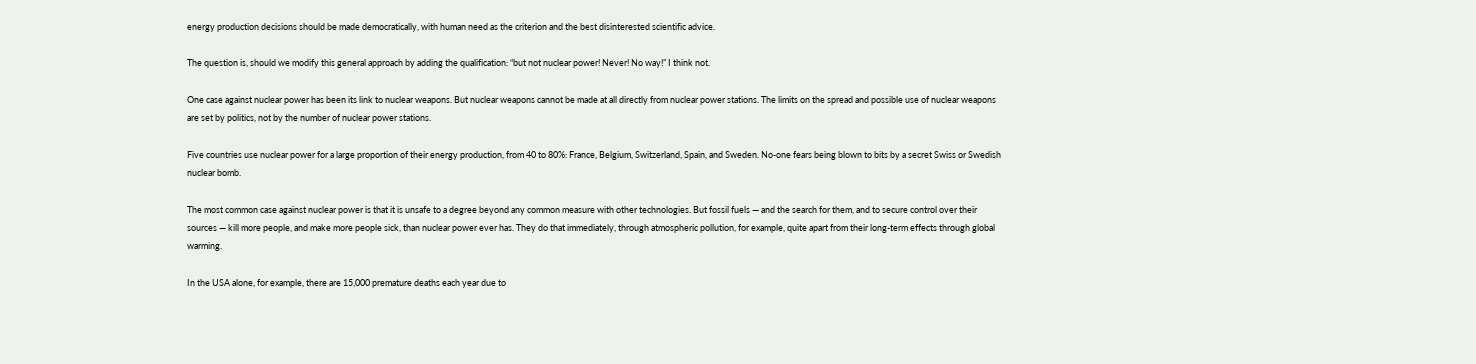energy production decisions should be made democratically, with human need as the criterion and the best disinterested scientific advice.

The question is, should we modify this general approach by adding the qualification: “but not nuclear power! Never! No way!” I think not.

One case against nuclear power has been its link to nuclear weapons. But nuclear weapons cannot be made at all directly from nuclear power stations. The limits on the spread and possible use of nuclear weapons are set by politics, not by the number of nuclear power stations.

Five countries use nuclear power for a large proportion of their energy production, from 40 to 80%: France, Belgium, Switzerland, Spain, and Sweden. No-one fears being blown to bits by a secret Swiss or Swedish nuclear bomb.

The most common case against nuclear power is that it is unsafe to a degree beyond any common measure with other technologies. But fossil fuels — and the search for them, and to secure control over their sources — kill more people, and make more people sick, than nuclear power ever has. They do that immediately, through atmospheric pollution, for example, quite apart from their long-term effects through global warming.

In the USA alone, for example, there are 15,000 premature deaths each year due to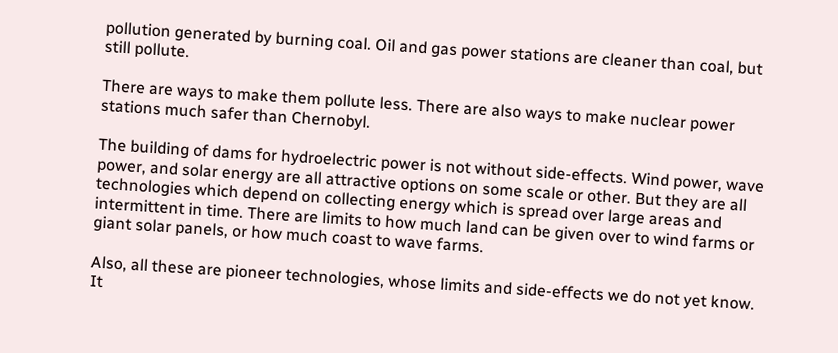pollution generated by burning coal. Oil and gas power stations are cleaner than coal, but still pollute.

There are ways to make them pollute less. There are also ways to make nuclear power stations much safer than Chernobyl.

The building of dams for hydroelectric power is not without side-effects. Wind power, wave power, and solar energy are all attractive options on some scale or other. But they are all technologies which depend on collecting energy which is spread over large areas and intermittent in time. There are limits to how much land can be given over to wind farms or giant solar panels, or how much coast to wave farms.

Also, all these are pioneer technologies, whose limits and side-effects we do not yet know. It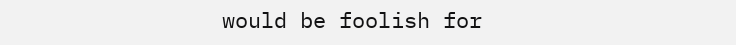would be foolish for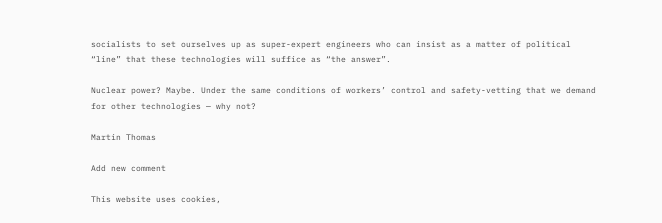socialists to set ourselves up as super-expert engineers who can insist as a matter of political “line” that these technologies will suffice as “the answer”.

Nuclear power? Maybe. Under the same conditions of workers’ control and safety-vetting that we demand for other technologies — why not?

Martin Thomas

Add new comment

This website uses cookies,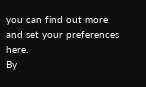you can find out more and set your preferences here.
By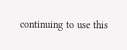continuing to use this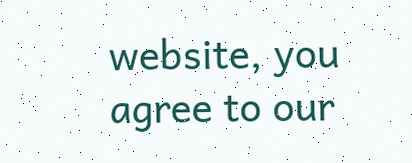website, you agree to our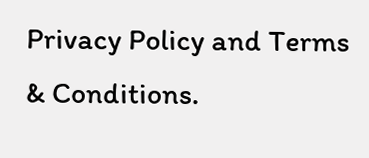Privacy Policy and Terms & Conditions.